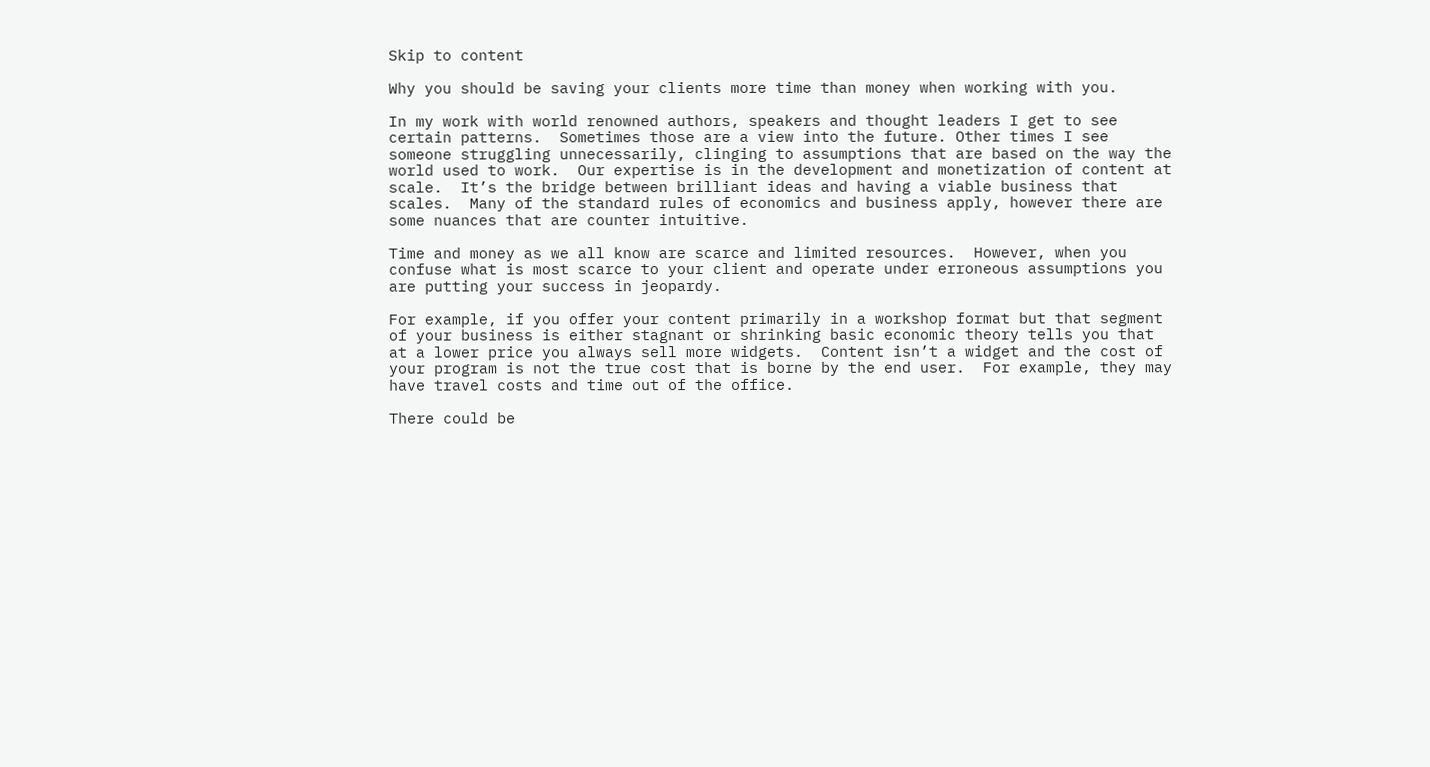Skip to content

Why you should be saving your clients more time than money when working with you.

In my work with world renowned authors, speakers and thought leaders I get to see certain patterns.  Sometimes those are a view into the future. Other times I see someone struggling unnecessarily, clinging to assumptions that are based on the way the world used to work.  Our expertise is in the development and monetization of content at scale.  It’s the bridge between brilliant ideas and having a viable business that scales.  Many of the standard rules of economics and business apply, however there are some nuances that are counter intuitive.

Time and money as we all know are scarce and limited resources.  However, when you confuse what is most scarce to your client and operate under erroneous assumptions you are putting your success in jeopardy.

For example, if you offer your content primarily in a workshop format but that segment of your business is either stagnant or shrinking basic economic theory tells you that at a lower price you always sell more widgets.  Content isn’t a widget and the cost of your program is not the true cost that is borne by the end user.  For example, they may have travel costs and time out of the office.

There could be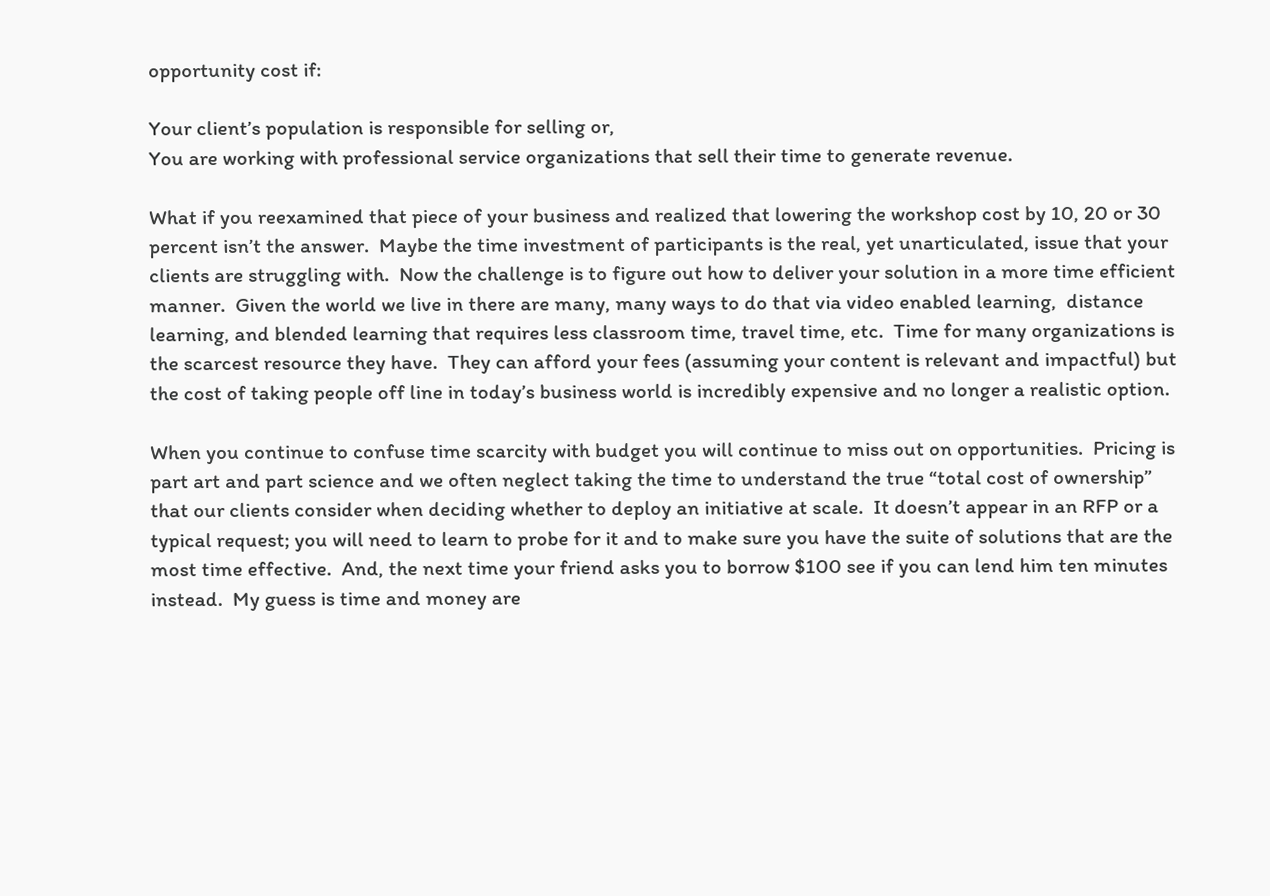opportunity cost if:

Your client’s population is responsible for selling or,
You are working with professional service organizations that sell their time to generate revenue.

What if you reexamined that piece of your business and realized that lowering the workshop cost by 10, 20 or 30 percent isn’t the answer.  Maybe the time investment of participants is the real, yet unarticulated, issue that your clients are struggling with.  Now the challenge is to figure out how to deliver your solution in a more time efficient manner.  Given the world we live in there are many, many ways to do that via video enabled learning,  distance learning, and blended learning that requires less classroom time, travel time, etc.  Time for many organizations is the scarcest resource they have.  They can afford your fees (assuming your content is relevant and impactful) but the cost of taking people off line in today’s business world is incredibly expensive and no longer a realistic option.

When you continue to confuse time scarcity with budget you will continue to miss out on opportunities.  Pricing is part art and part science and we often neglect taking the time to understand the true “total cost of ownership” that our clients consider when deciding whether to deploy an initiative at scale.  It doesn’t appear in an RFP or a typical request; you will need to learn to probe for it and to make sure you have the suite of solutions that are the most time effective.  And, the next time your friend asks you to borrow $100 see if you can lend him ten minutes instead.  My guess is time and money are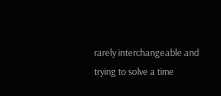rarely interchangeable and trying to solve a time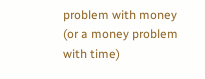problem with money (or a money problem with time)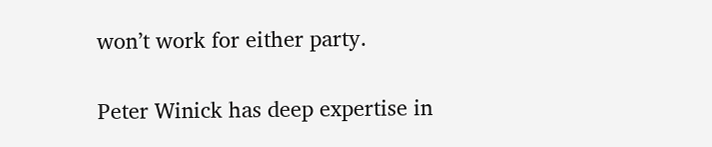won’t work for either party.

Peter Winick has deep expertise in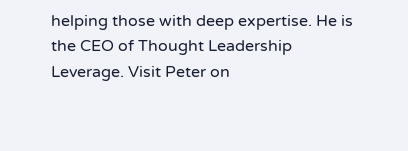helping those with deep expertise. He is the CEO of Thought Leadership Leverage. Visit Peter on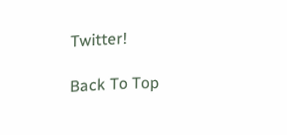Twitter!

Back To Top